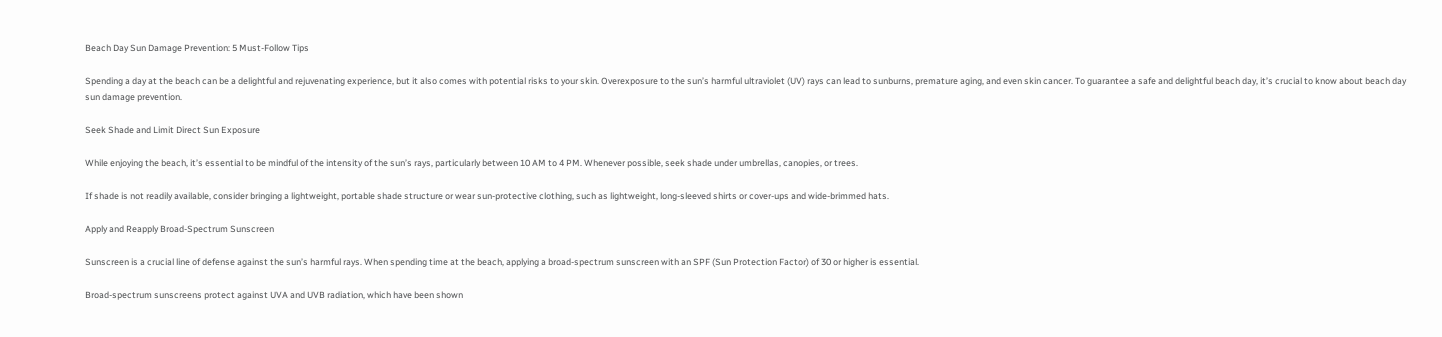Beach Day Sun Damage Prevention: 5 Must-Follow Tips

Spending a day at the beach can be a delightful and rejuvenating experience, but it also comes with potential risks to your skin. Overexposure to the sun’s harmful ultraviolet (UV) rays can lead to sunburns, premature aging, and even skin cancer. To guarantee a safe and delightful beach day, it’s crucial to know about beach day sun damage prevention.

Seek Shade and Limit Direct Sun Exposure

While enjoying the beach, it’s essential to be mindful of the intensity of the sun’s rays, particularly between 10 AM to 4 PM. Whenever possible, seek shade under umbrellas, canopies, or trees.

If shade is not readily available, consider bringing a lightweight, portable shade structure or wear sun-protective clothing, such as lightweight, long-sleeved shirts or cover-ups and wide-brimmed hats.

Apply and Reapply Broad-Spectrum Sunscreen

Sunscreen is a crucial line of defense against the sun’s harmful rays. When spending time at the beach, applying a broad-spectrum sunscreen with an SPF (Sun Protection Factor) of 30 or higher is essential.

Broad-spectrum sunscreens protect against UVA and UVB radiation, which have been shown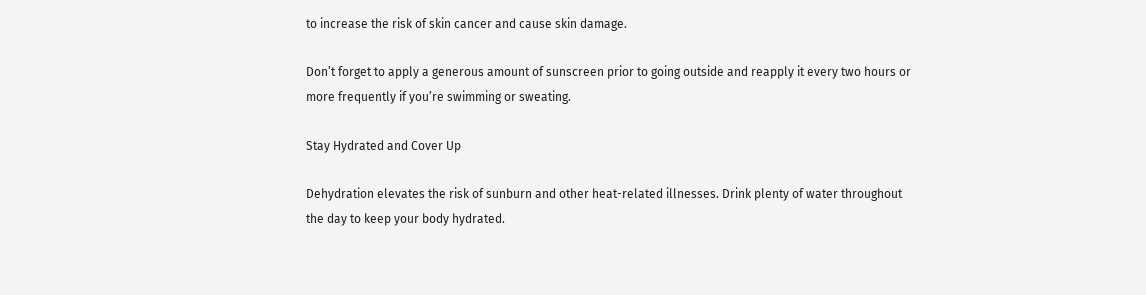to increase the risk of skin cancer and cause skin damage.

Don’t forget to apply a generous amount of sunscreen prior to going outside and reapply it every two hours or more frequently if you’re swimming or sweating.

Stay Hydrated and Cover Up

Dehydration elevates the risk of sunburn and other heat-related illnesses. Drink plenty of water throughout the day to keep your body hydrated.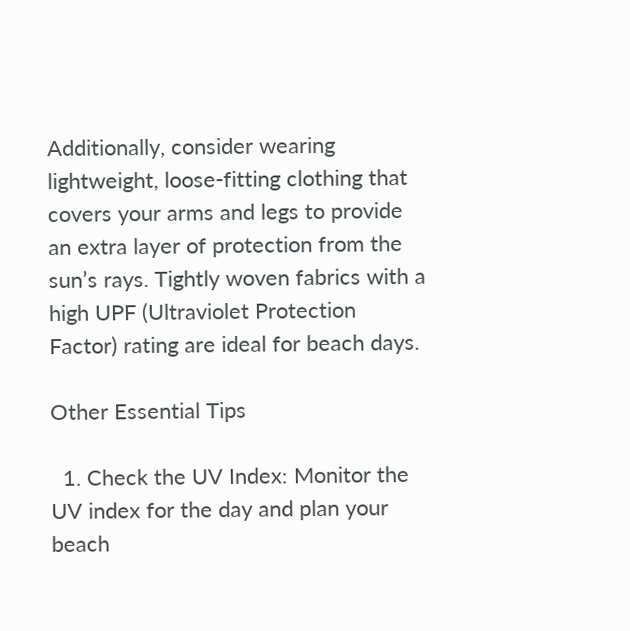Additionally, consider wearing lightweight, loose-fitting clothing that covers your arms and legs to provide an extra layer of protection from the sun’s rays. Tightly woven fabrics with a high UPF (Ultraviolet Protection Factor) rating are ideal for beach days.

Other Essential Tips

  1. Check the UV Index: Monitor the UV index for the day and plan your beach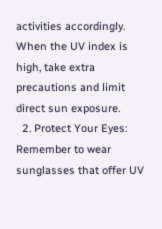activities accordingly. When the UV index is high, take extra precautions and limit direct sun exposure.
  2. Protect Your Eyes: Remember to wear sunglasses that offer UV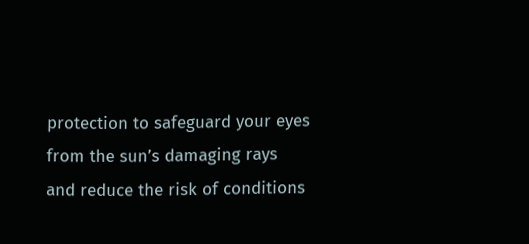protection to safeguard your eyes from the sun’s damaging rays and reduce the risk of conditions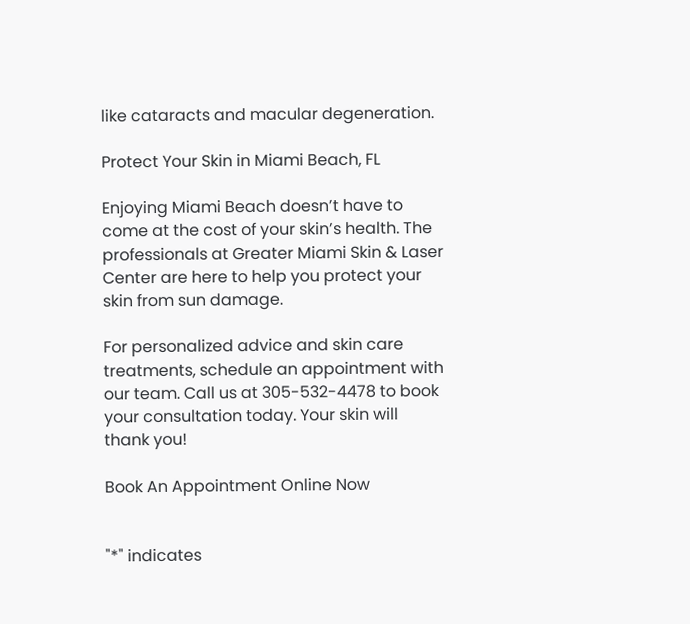like cataracts and macular degeneration.

Protect Your Skin in Miami Beach, FL

Enjoying Miami Beach doesn’t have to come at the cost of your skin’s health. The professionals at Greater Miami Skin & Laser Center are here to help you protect your skin from sun damage.

For personalized advice and skin care treatments, schedule an appointment with our team. Call us at 305-532-4478 to book your consultation today. Your skin will thank you!

Book An Appointment Online Now


"*" indicates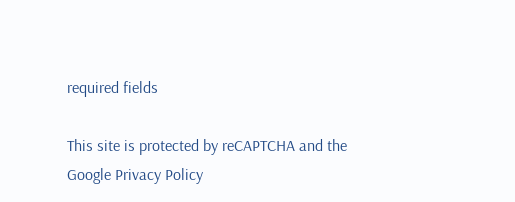required fields

This site is protected by reCAPTCHA and the Google Privacy Policy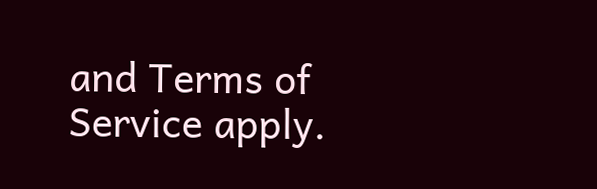and Terms of Service apply.